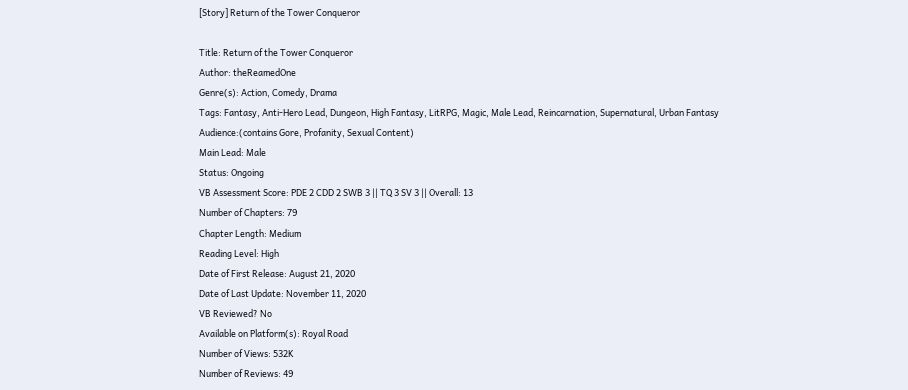[Story] Return of the Tower Conqueror

Title: Return of the Tower Conqueror
Author: theReamedOne
Genre(s): Action, Comedy, Drama
Tags: Fantasy, Anti-Hero Lead, Dungeon, High Fantasy, LitRPG, Magic, Male Lead, Reincarnation, Supernatural, Urban Fantasy
Audience:(contains Gore, Profanity, Sexual Content)
Main Lead: Male
Status: Ongoing
VB Assessment Score: PDE 2 CDD 2 SWB 3 || TQ 3 SV 3 || Overall: 13
Number of Chapters: 79
Chapter Length: Medium
Reading Level: High
Date of First Release: August 21, 2020
Date of Last Update: November 11, 2020
VB Reviewed? No
Available on Platform(s): Royal Road
Number of Views: 532K
Number of Reviews: 49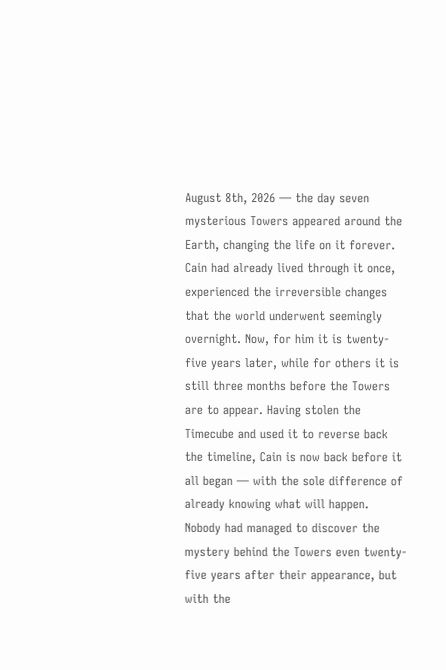August 8th, 2026 — the day seven mysterious Towers appeared around the Earth, changing the life on it forever. Cain had already lived through it once, experienced the irreversible changes that the world underwent seemingly overnight. Now, for him it is twenty-five years later, while for others it is still three months before the Towers are to appear. Having stolen the Timecube and used it to reverse back the timeline, Cain is now back before it all began — with the sole difference of already knowing what will happen.
Nobody had managed to discover the mystery behind the Towers even twenty-five years after their appearance, but with the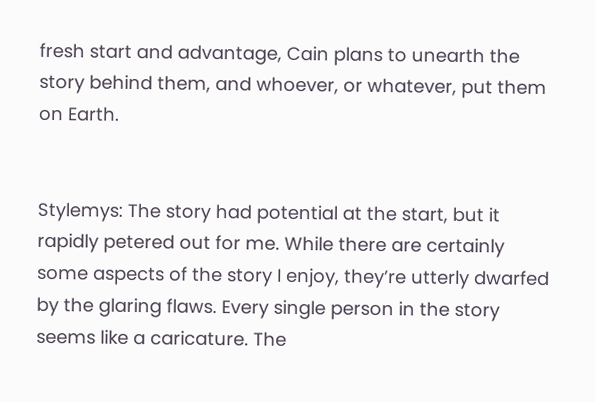fresh start and advantage, Cain plans to unearth the story behind them, and whoever, or whatever, put them on Earth.


Stylemys: The story had potential at the start, but it rapidly petered out for me. While there are certainly some aspects of the story I enjoy, they’re utterly dwarfed by the glaring flaws. Every single person in the story seems like a caricature. The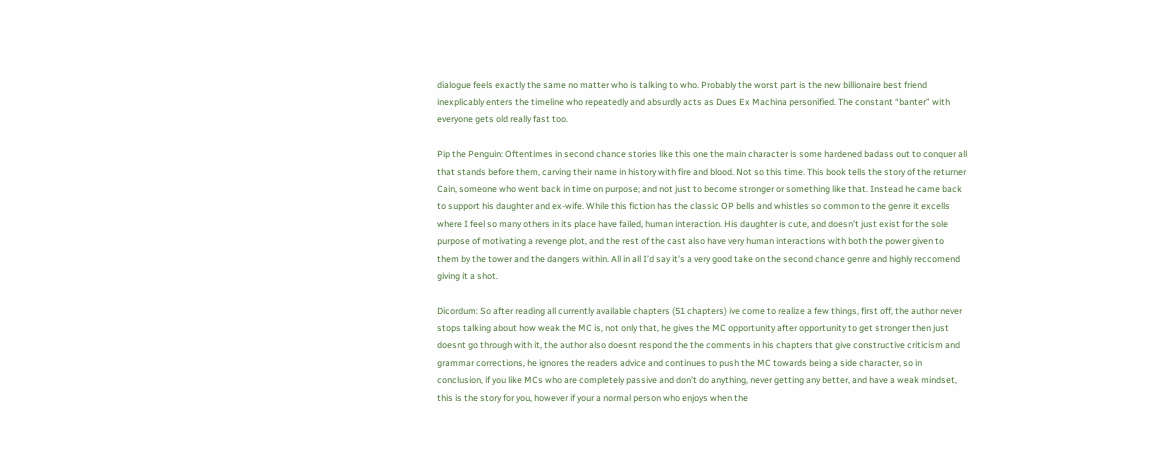dialogue feels exactly the same no matter who is talking to who. Probably the worst part is the new billionaire best friend inexplicably enters the timeline who repeatedly and absurdly acts as Dues Ex Machina personified. The constant “banter” with everyone gets old really fast too.

Pip the Penguin: Oftentimes in second chance stories like this one the main character is some hardened badass out to conquer all that stands before them, carving their name in history with fire and blood. Not so this time. This book tells the story of the returner Cain, someone who went back in time on purpose; and not just to become stronger or something like that. Instead he came back to support his daughter and ex-wife. While this fiction has the classic OP bells and whistles so common to the genre it excells where I feel so many others in its place have failed, human interaction. His daughter is cute, and doesn’t just exist for the sole purpose of motivating a revenge plot, and the rest of the cast also have very human interactions with both the power given to them by the tower and the dangers within. All in all I’d say it’s a very good take on the second chance genre and highly reccomend giving it a shot.

Dicordum: So after reading all currently available chapters (51 chapters) ive come to realize a few things, first off, the author never stops talking about how weak the MC is, not only that, he gives the MC opportunity after opportunity to get stronger then just doesnt go through with it, the author also doesnt respond the the comments in his chapters that give constructive criticism and grammar corrections, he ignores the readers advice and continues to push the MC towards being a side character, so in conclusion, if you like MCs who are completely passive and don’t do anything, never getting any better, and have a weak mindset, this is the story for you, however if your a normal person who enjoys when the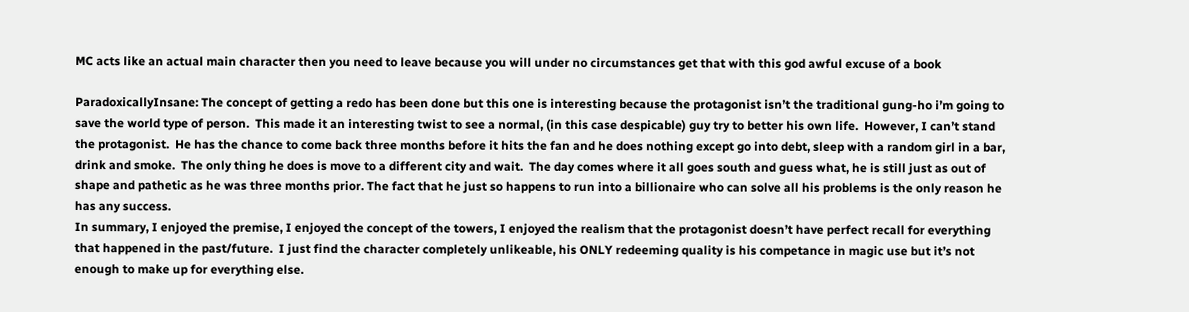MC acts like an actual main character then you need to leave because you will under no circumstances get that with this god awful excuse of a book

ParadoxicallyInsane: The concept of getting a redo has been done but this one is interesting because the protagonist isn’t the traditional gung-ho i’m going to save the world type of person.  This made it an interesting twist to see a normal, (in this case despicable) guy try to better his own life.  However, I can’t stand the protagonist.  He has the chance to come back three months before it hits the fan and he does nothing except go into debt, sleep with a random girl in a bar, drink and smoke.  The only thing he does is move to a different city and wait.  The day comes where it all goes south and guess what, he is still just as out of shape and pathetic as he was three months prior. The fact that he just so happens to run into a billionaire who can solve all his problems is the only reason he has any success.
In summary, I enjoyed the premise, I enjoyed the concept of the towers, I enjoyed the realism that the protagonist doesn’t have perfect recall for everything that happened in the past/future.  I just find the character completely unlikeable, his ONLY redeeming quality is his competance in magic use but it’s not enough to make up for everything else.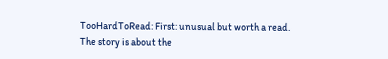TooHardToRead: First: unusual but worth a read.
The story is about the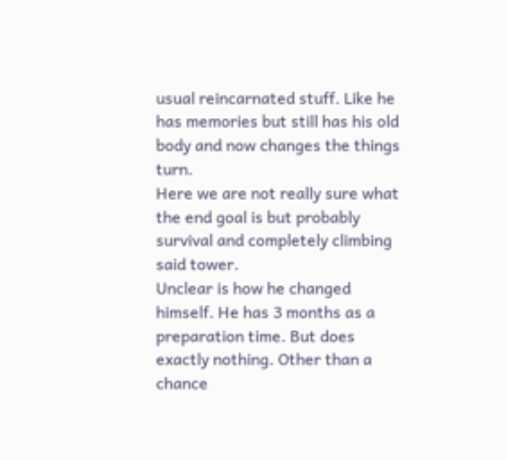usual reincarnated stuff. Like he has memories but still has his old body and now changes the things turn.
Here we are not really sure what the end goal is but probably survival and completely climbing said tower.
Unclear is how he changed himself. He has 3 months as a preparation time. But does exactly nothing. Other than a chance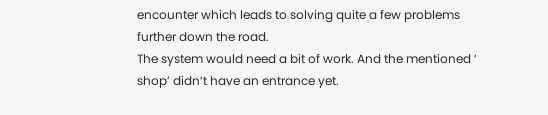encounter which leads to solving quite a few problems further down the road.
The system would need a bit of work. And the mentioned ‘ shop’ didn’t have an entrance yet.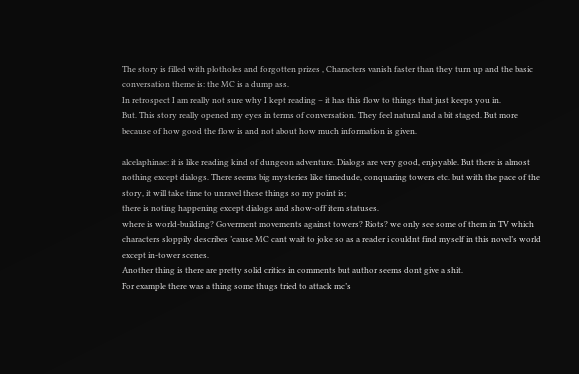The story is filled with plotholes and forgotten prizes , Characters vanish faster than they turn up and the basic conversation theme is: the MC is a dump ass.
In retrospect I am really not sure why I kept reading – it has this flow to things that just keeps you in.
But. This story really opened my eyes in terms of conversation. They feel natural and a bit staged. But more because of how good the flow is and not about how much information is given.

alcelaphinae: it is like reading kind of dungeon adventure. Dialogs are very good, enjoyable. But there is almost nothing except dialogs. There seems big mysteries like timedude, conquaring towers etc. but with the pace of the story, it will take time to unravel these things so my point is;
there is noting happening except dialogs and show-off item statuses.
where is world-building? Goverment movements against towers? Riots? we only see some of them in TV which characters sloppily describes ’cause MC cant wait to joke so as a reader i couldnt find myself in this novel’s world except in-tower scenes.
Another thing is there are pretty solid critics in comments but author seems dont give a shit.
For example there was a thing some thugs tried to attack mc’s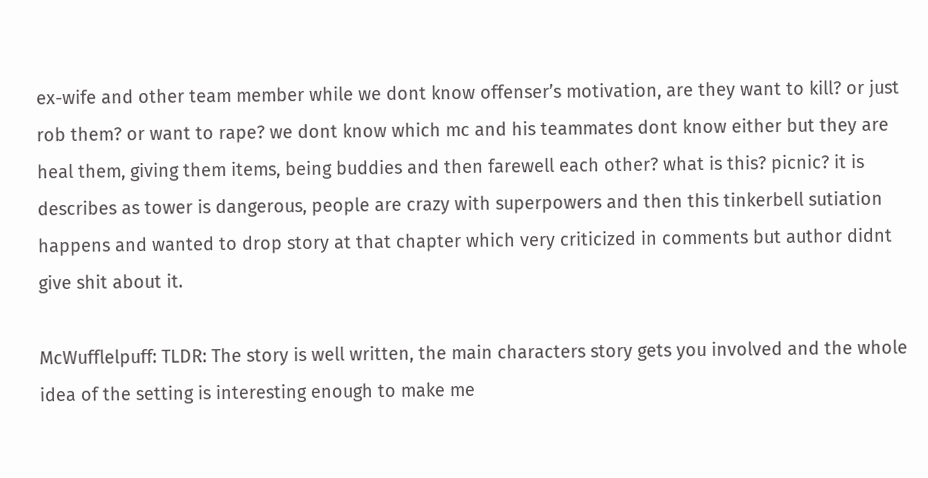ex-wife and other team member while we dont know offenser’s motivation, are they want to kill? or just rob them? or want to rape? we dont know which mc and his teammates dont know either but they are heal them, giving them items, being buddies and then farewell each other? what is this? picnic? it is describes as tower is dangerous, people are crazy with superpowers and then this tinkerbell sutiation happens and wanted to drop story at that chapter which very criticized in comments but author didnt give shit about it.

McWufflelpuff: TLDR: The story is well written, the main characters story gets you involved and the whole idea of the setting is interesting enough to make me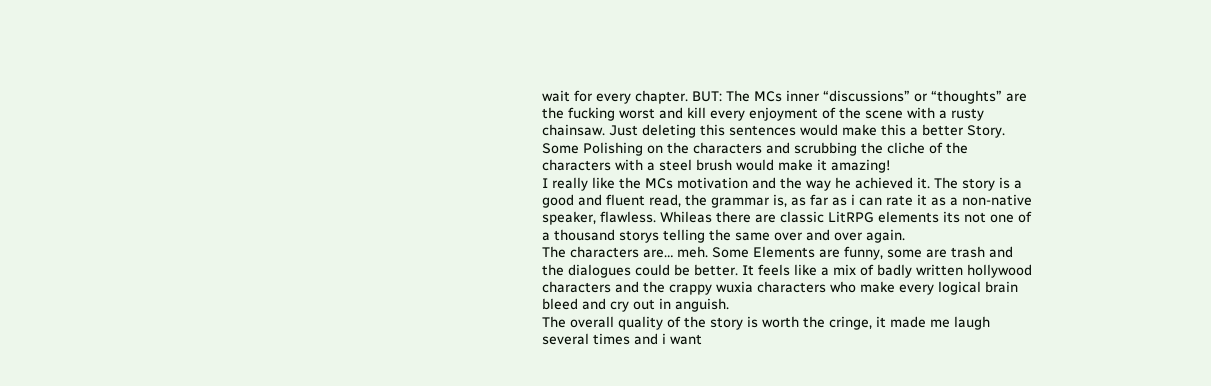wait for every chapter. BUT: The MCs inner “discussions” or “thoughts” are the fucking worst and kill every enjoyment of the scene with a rusty chainsaw. Just deleting this sentences would make this a better Story. Some Polishing on the characters and scrubbing the cliche of the characters with a steel brush would make it amazing!
I really like the MCs motivation and the way he achieved it. The story is a good and fluent read, the grammar is, as far as i can rate it as a non-native speaker, flawless. Whileas there are classic LitRPG elements its not one of a thousand storys telling the same over and over again.
The characters are… meh. Some Elements are funny, some are trash and the dialogues could be better. It feels like a mix of badly written hollywood characters and the crappy wuxia characters who make every logical brain bleed and cry out in anguish.
The overall quality of the story is worth the cringe, it made me laugh several times and i want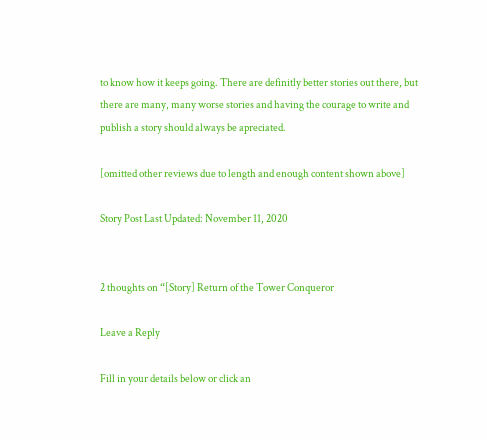to know how it keeps going. There are definitly better stories out there, but there are many, many worse stories and having the courage to write and publish a story should always be apreciated.

[omitted other reviews due to length and enough content shown above]

Story Post Last Updated: November 11, 2020


2 thoughts on “[Story] Return of the Tower Conqueror

Leave a Reply

Fill in your details below or click an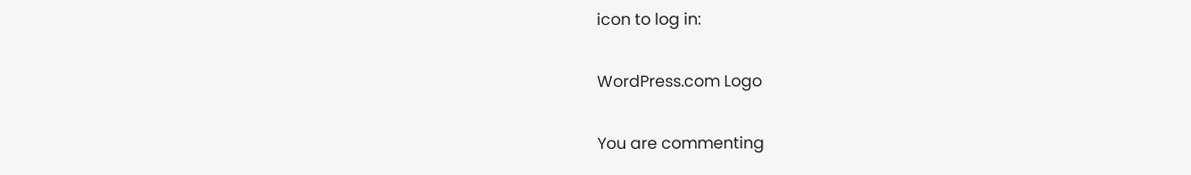icon to log in:

WordPress.com Logo

You are commenting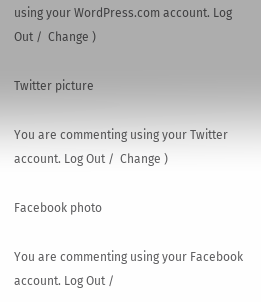using your WordPress.com account. Log Out /  Change )

Twitter picture

You are commenting using your Twitter account. Log Out /  Change )

Facebook photo

You are commenting using your Facebook account. Log Out /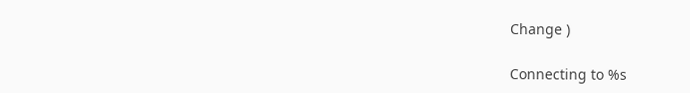Change )

Connecting to %s